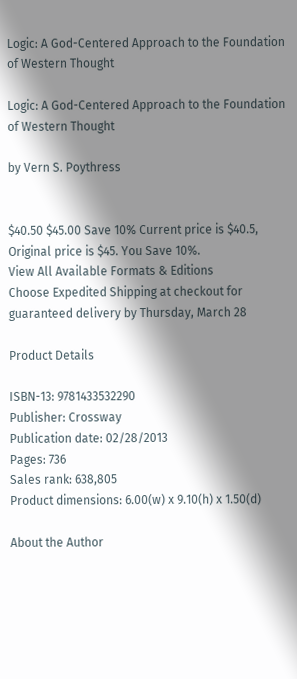Logic: A God-Centered Approach to the Foundation of Western Thought

Logic: A God-Centered Approach to the Foundation of Western Thought

by Vern S. Poythress


$40.50 $45.00 Save 10% Current price is $40.5, Original price is $45. You Save 10%.
View All Available Formats & Editions
Choose Expedited Shipping at checkout for guaranteed delivery by Thursday, March 28

Product Details

ISBN-13: 9781433532290
Publisher: Crossway
Publication date: 02/28/2013
Pages: 736
Sales rank: 638,805
Product dimensions: 6.00(w) x 9.10(h) x 1.50(d)

About the Author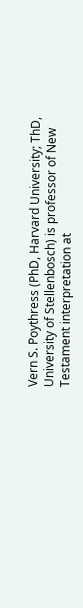Vern S. Poythress (PhD, Harvard University; ThD, University of Stellenbosch) is professor of New Testament interpretation at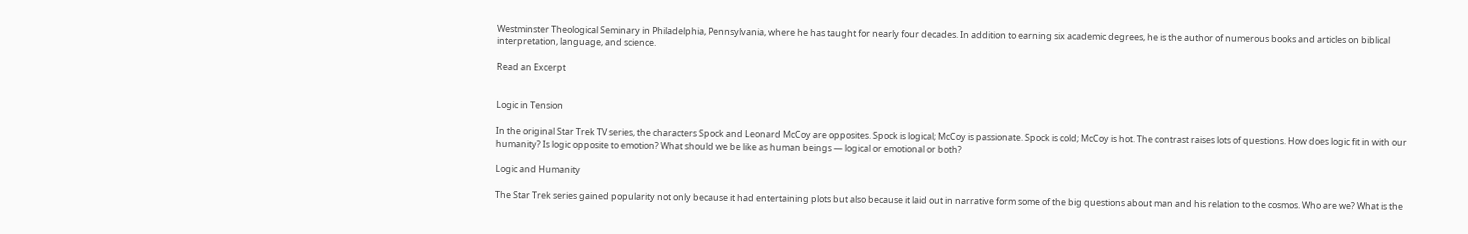Westminster Theological Seminary in Philadelphia, Pennsylvania, where he has taught for nearly four decades. In addition to earning six academic degrees, he is the author of numerous books and articles on biblical interpretation, language, and science.

Read an Excerpt


Logic in Tension

In the original Star Trek TV series, the characters Spock and Leonard McCoy are opposites. Spock is logical; McCoy is passionate. Spock is cold; McCoy is hot. The contrast raises lots of questions. How does logic fit in with our humanity? Is logic opposite to emotion? What should we be like as human beings — logical or emotional or both?

Logic and Humanity

The Star Trek series gained popularity not only because it had entertaining plots but also because it laid out in narrative form some of the big questions about man and his relation to the cosmos. Who are we? What is the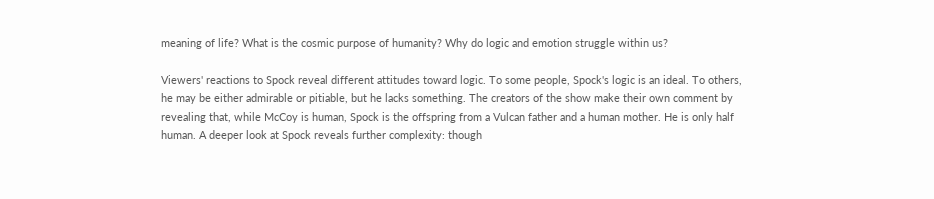meaning of life? What is the cosmic purpose of humanity? Why do logic and emotion struggle within us?

Viewers' reactions to Spock reveal different attitudes toward logic. To some people, Spock's logic is an ideal. To others, he may be either admirable or pitiable, but he lacks something. The creators of the show make their own comment by revealing that, while McCoy is human, Spock is the offspring from a Vulcan father and a human mother. He is only half human. A deeper look at Spock reveals further complexity: though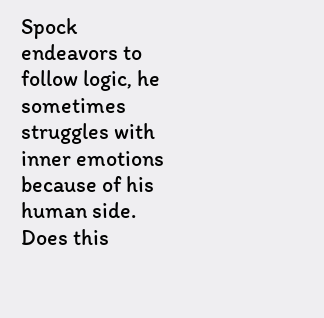Spock endeavors to follow logic, he sometimes struggles with inner emotions because of his human side. Does this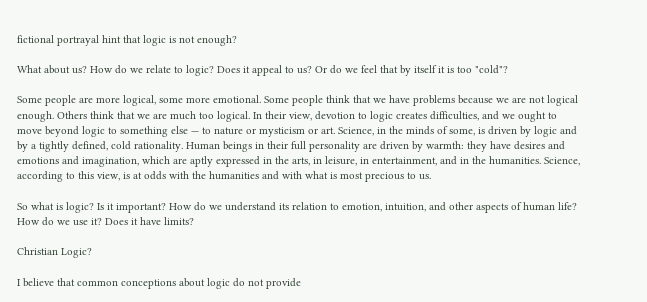fictional portrayal hint that logic is not enough?

What about us? How do we relate to logic? Does it appeal to us? Or do we feel that by itself it is too "cold"?

Some people are more logical, some more emotional. Some people think that we have problems because we are not logical enough. Others think that we are much too logical. In their view, devotion to logic creates difficulties, and we ought to move beyond logic to something else — to nature or mysticism or art. Science, in the minds of some, is driven by logic and by a tightly defined, cold rationality. Human beings in their full personality are driven by warmth: they have desires and emotions and imagination, which are aptly expressed in the arts, in leisure, in entertainment, and in the humanities. Science, according to this view, is at odds with the humanities and with what is most precious to us.

So what is logic? Is it important? How do we understand its relation to emotion, intuition, and other aspects of human life? How do we use it? Does it have limits?

Christian Logic?

I believe that common conceptions about logic do not provide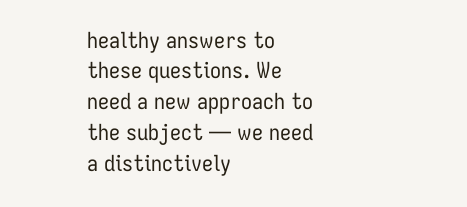healthy answers to these questions. We need a new approach to the subject — we need a distinctively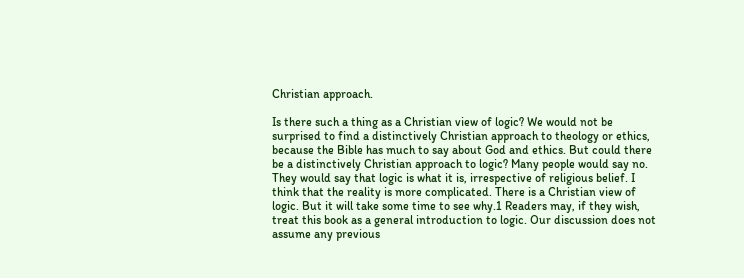Christian approach.

Is there such a thing as a Christian view of logic? We would not be surprised to find a distinctively Christian approach to theology or ethics, because the Bible has much to say about God and ethics. But could there be a distinctively Christian approach to logic? Many people would say no. They would say that logic is what it is, irrespective of religious belief. I think that the reality is more complicated. There is a Christian view of logic. But it will take some time to see why.1 Readers may, if they wish, treat this book as a general introduction to logic. Our discussion does not assume any previous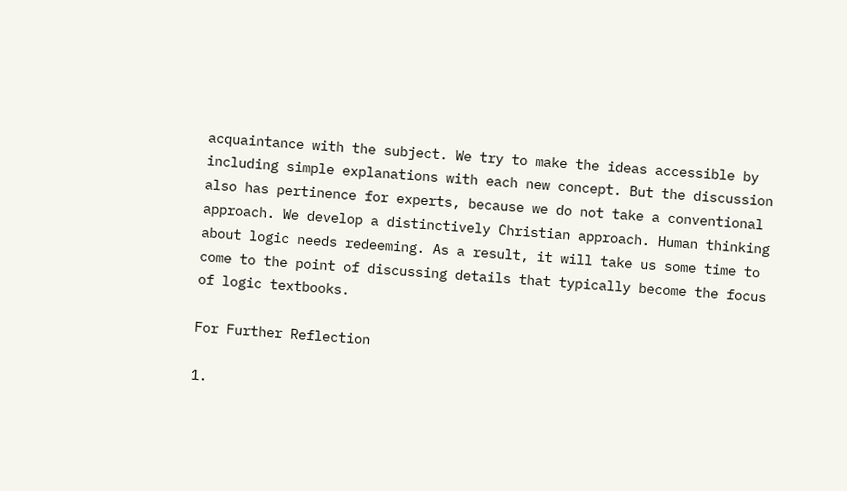acquaintance with the subject. We try to make the ideas accessible by including simple explanations with each new concept. But the discussion also has pertinence for experts, because we do not take a conventional approach. We develop a distinctively Christian approach. Human thinking about logic needs redeeming. As a result, it will take us some time to come to the point of discussing details that typically become the focus of logic textbooks.

For Further Reflection

1.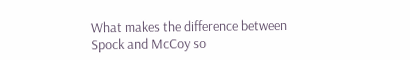What makes the difference between Spock and McCoy so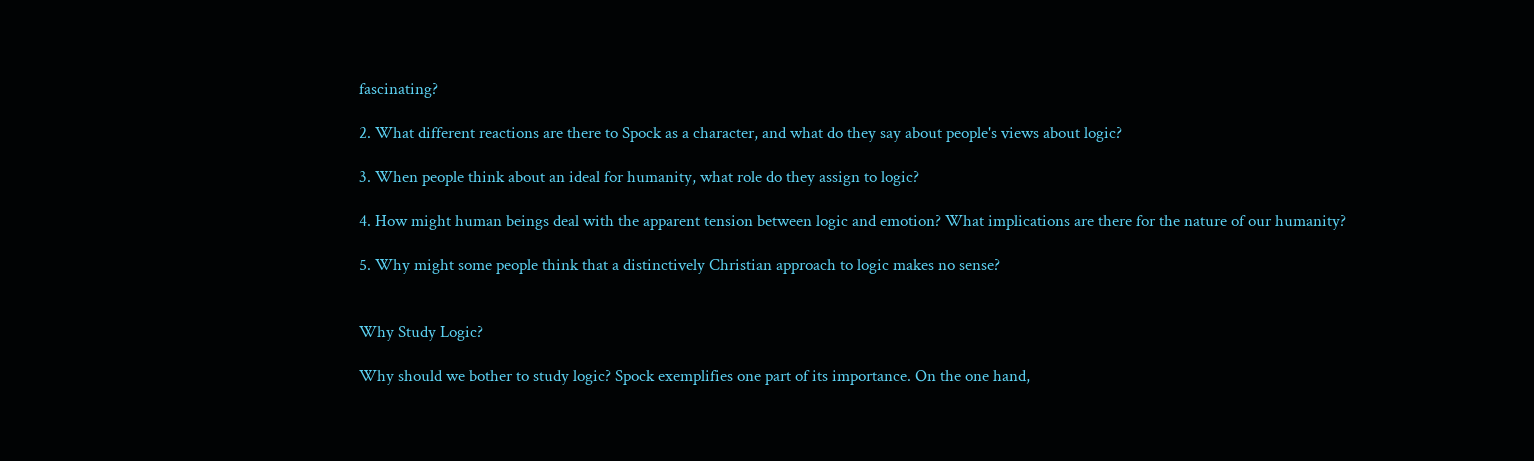fascinating?

2. What different reactions are there to Spock as a character, and what do they say about people's views about logic?

3. When people think about an ideal for humanity, what role do they assign to logic?

4. How might human beings deal with the apparent tension between logic and emotion? What implications are there for the nature of our humanity?

5. Why might some people think that a distinctively Christian approach to logic makes no sense?


Why Study Logic?

Why should we bother to study logic? Spock exemplifies one part of its importance. On the one hand,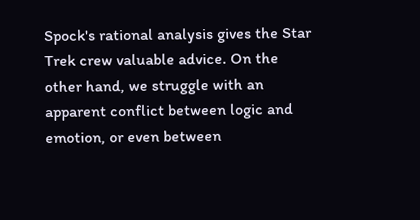Spock's rational analysis gives the Star Trek crew valuable advice. On the other hand, we struggle with an apparent conflict between logic and emotion, or even between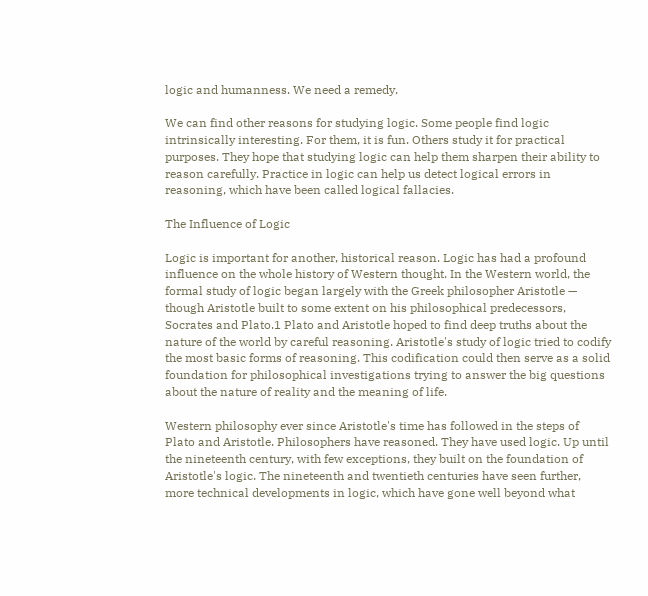logic and humanness. We need a remedy.

We can find other reasons for studying logic. Some people find logic intrinsically interesting. For them, it is fun. Others study it for practical purposes. They hope that studying logic can help them sharpen their ability to reason carefully. Practice in logic can help us detect logical errors in reasoning, which have been called logical fallacies.

The Influence of Logic

Logic is important for another, historical reason. Logic has had a profound influence on the whole history of Western thought. In the Western world, the formal study of logic began largely with the Greek philosopher Aristotle — though Aristotle built to some extent on his philosophical predecessors, Socrates and Plato.1 Plato and Aristotle hoped to find deep truths about the nature of the world by careful reasoning. Aristotle's study of logic tried to codify the most basic forms of reasoning. This codification could then serve as a solid foundation for philosophical investigations trying to answer the big questions about the nature of reality and the meaning of life.

Western philosophy ever since Aristotle's time has followed in the steps of Plato and Aristotle. Philosophers have reasoned. They have used logic. Up until the nineteenth century, with few exceptions, they built on the foundation of Aristotle's logic. The nineteenth and twentieth centuries have seen further, more technical developments in logic, which have gone well beyond what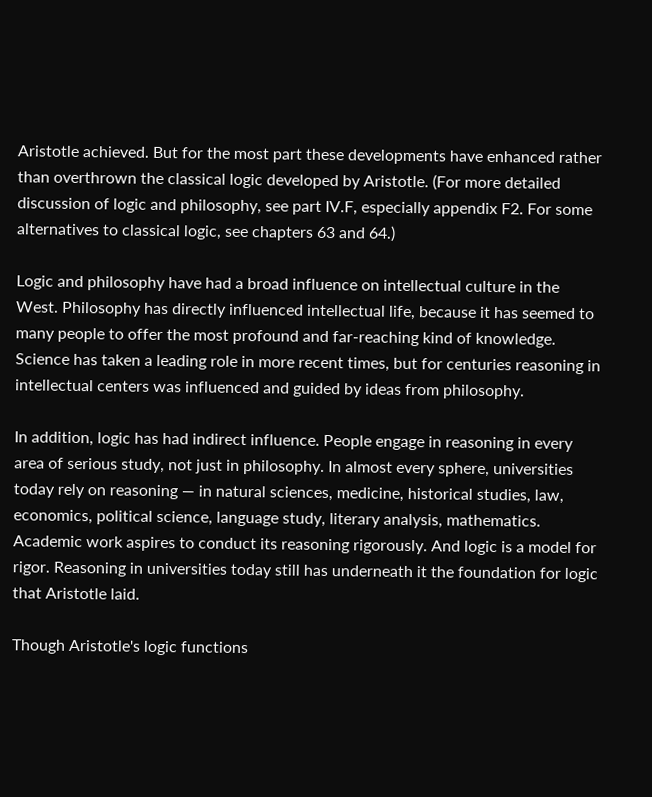Aristotle achieved. But for the most part these developments have enhanced rather than overthrown the classical logic developed by Aristotle. (For more detailed discussion of logic and philosophy, see part IV.F, especially appendix F2. For some alternatives to classical logic, see chapters 63 and 64.)

Logic and philosophy have had a broad influence on intellectual culture in the West. Philosophy has directly influenced intellectual life, because it has seemed to many people to offer the most profound and far-reaching kind of knowledge. Science has taken a leading role in more recent times, but for centuries reasoning in intellectual centers was influenced and guided by ideas from philosophy.

In addition, logic has had indirect influence. People engage in reasoning in every area of serious study, not just in philosophy. In almost every sphere, universities today rely on reasoning — in natural sciences, medicine, historical studies, law, economics, political science, language study, literary analysis, mathematics. Academic work aspires to conduct its reasoning rigorously. And logic is a model for rigor. Reasoning in universities today still has underneath it the foundation for logic that Aristotle laid.

Though Aristotle's logic functions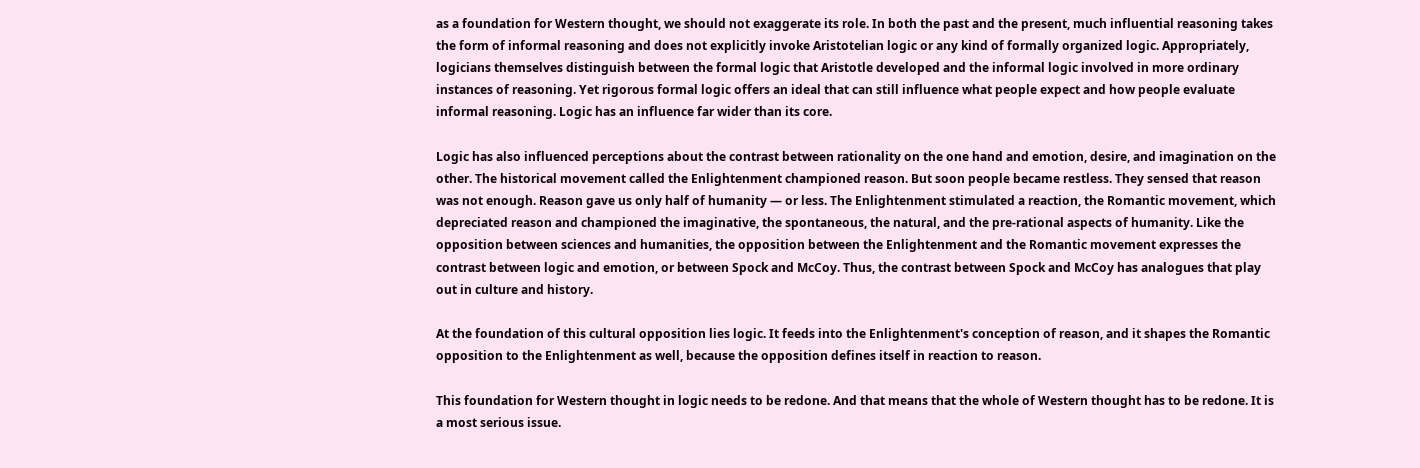as a foundation for Western thought, we should not exaggerate its role. In both the past and the present, much influential reasoning takes the form of informal reasoning and does not explicitly invoke Aristotelian logic or any kind of formally organized logic. Appropriately, logicians themselves distinguish between the formal logic that Aristotle developed and the informal logic involved in more ordinary instances of reasoning. Yet rigorous formal logic offers an ideal that can still influence what people expect and how people evaluate informal reasoning. Logic has an influence far wider than its core.

Logic has also influenced perceptions about the contrast between rationality on the one hand and emotion, desire, and imagination on the other. The historical movement called the Enlightenment championed reason. But soon people became restless. They sensed that reason was not enough. Reason gave us only half of humanity — or less. The Enlightenment stimulated a reaction, the Romantic movement, which depreciated reason and championed the imaginative, the spontaneous, the natural, and the pre-rational aspects of humanity. Like the opposition between sciences and humanities, the opposition between the Enlightenment and the Romantic movement expresses the contrast between logic and emotion, or between Spock and McCoy. Thus, the contrast between Spock and McCoy has analogues that play out in culture and history.

At the foundation of this cultural opposition lies logic. It feeds into the Enlightenment's conception of reason, and it shapes the Romantic opposition to the Enlightenment as well, because the opposition defines itself in reaction to reason.

This foundation for Western thought in logic needs to be redone. And that means that the whole of Western thought has to be redone. It is a most serious issue.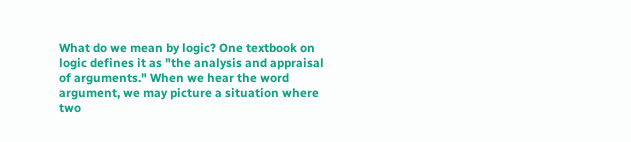What do we mean by logic? One textbook on logic defines it as "the analysis and appraisal of arguments." When we hear the word argument, we may picture a situation where two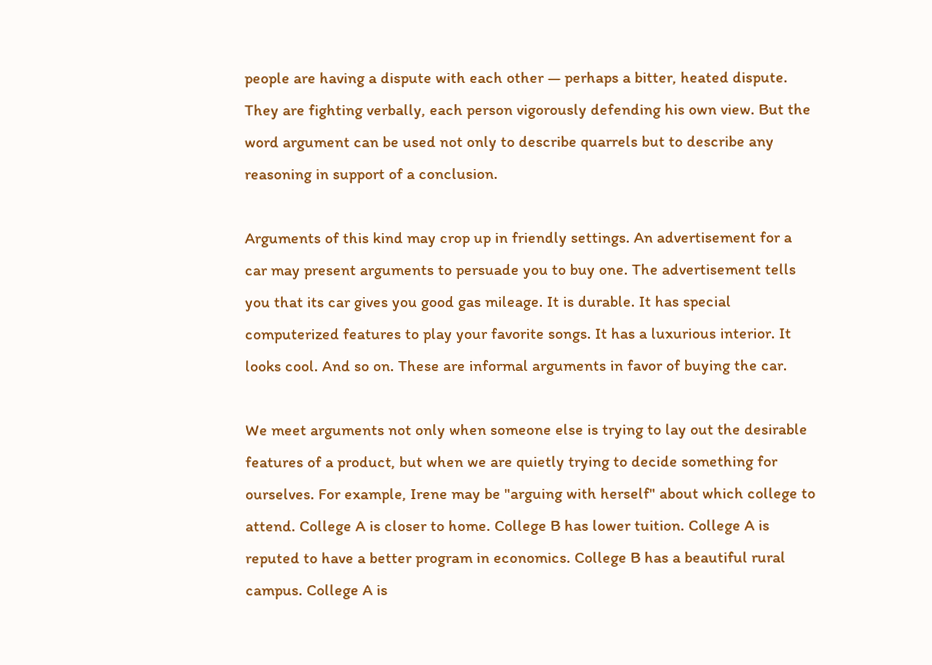people are having a dispute with each other — perhaps a bitter, heated dispute. They are fighting verbally, each person vigorously defending his own view. But the word argument can be used not only to describe quarrels but to describe any reasoning in support of a conclusion.

Arguments of this kind may crop up in friendly settings. An advertisement for a car may present arguments to persuade you to buy one. The advertisement tells you that its car gives you good gas mileage. It is durable. It has special computerized features to play your favorite songs. It has a luxurious interior. It looks cool. And so on. These are informal arguments in favor of buying the car.

We meet arguments not only when someone else is trying to lay out the desirable features of a product, but when we are quietly trying to decide something for ourselves. For example, Irene may be "arguing with herself" about which college to attend. College A is closer to home. College B has lower tuition. College A is reputed to have a better program in economics. College B has a beautiful rural campus. College A is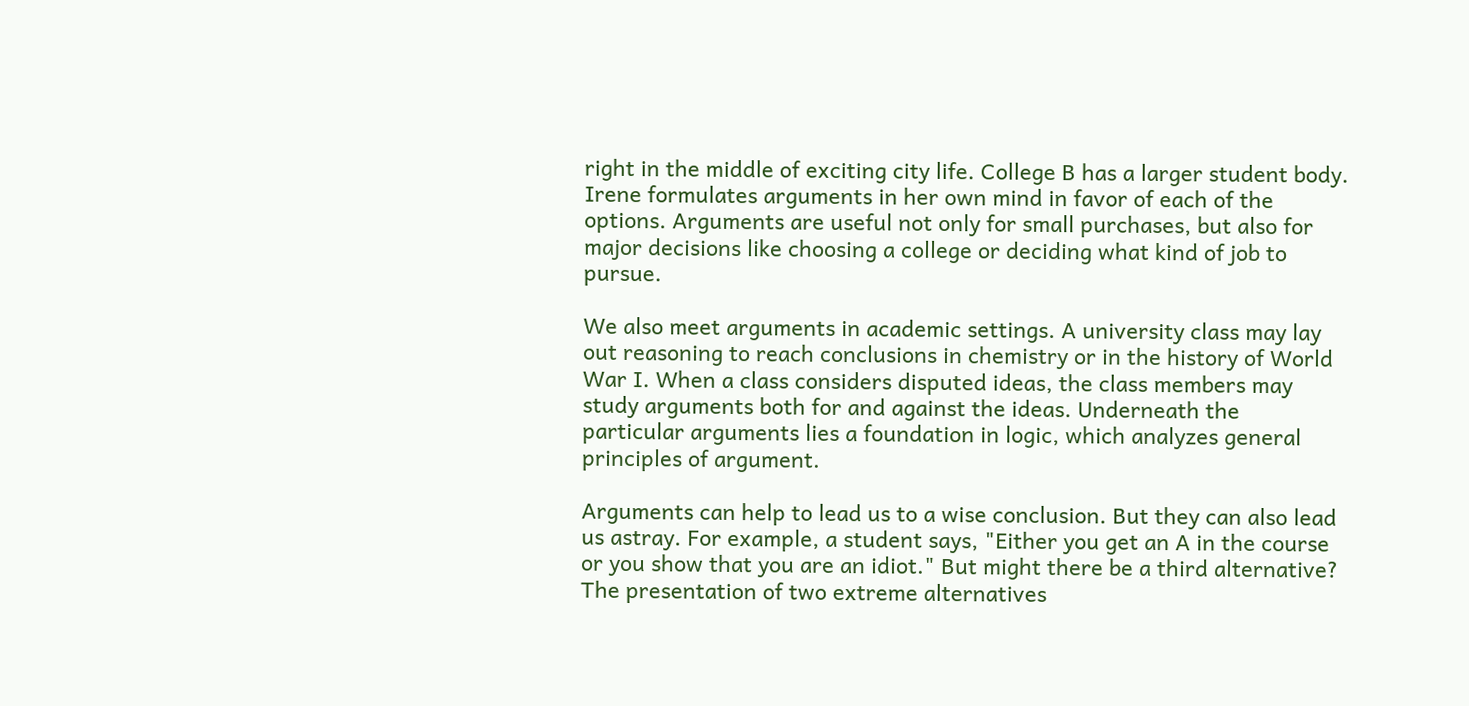right in the middle of exciting city life. College B has a larger student body. Irene formulates arguments in her own mind in favor of each of the options. Arguments are useful not only for small purchases, but also for major decisions like choosing a college or deciding what kind of job to pursue.

We also meet arguments in academic settings. A university class may lay out reasoning to reach conclusions in chemistry or in the history of World War I. When a class considers disputed ideas, the class members may study arguments both for and against the ideas. Underneath the particular arguments lies a foundation in logic, which analyzes general principles of argument.

Arguments can help to lead us to a wise conclusion. But they can also lead us astray. For example, a student says, "Either you get an A in the course or you show that you are an idiot." But might there be a third alternative? The presentation of two extreme alternatives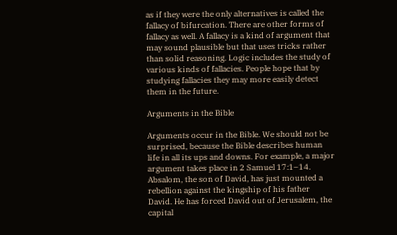as if they were the only alternatives is called the fallacy of bifurcation. There are other forms of fallacy as well. A fallacy is a kind of argument that may sound plausible but that uses tricks rather than solid reasoning. Logic includes the study of various kinds of fallacies. People hope that by studying fallacies they may more easily detect them in the future.

Arguments in the Bible

Arguments occur in the Bible. We should not be surprised, because the Bible describes human life in all its ups and downs. For example, a major argument takes place in 2 Samuel 17:1–14. Absalom, the son of David, has just mounted a rebellion against the kingship of his father David. He has forced David out of Jerusalem, the capital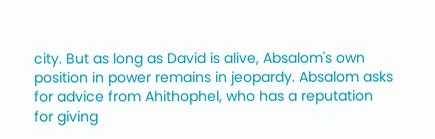city. But as long as David is alive, Absalom's own position in power remains in jeopardy. Absalom asks for advice from Ahithophel, who has a reputation for giving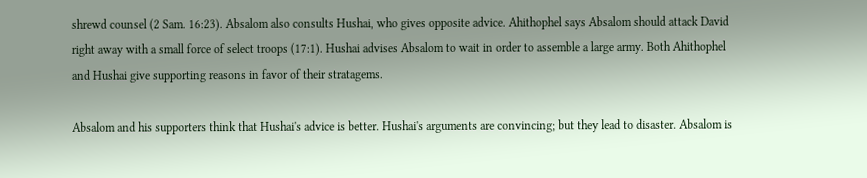shrewd counsel (2 Sam. 16:23). Absalom also consults Hushai, who gives opposite advice. Ahithophel says Absalom should attack David right away with a small force of select troops (17:1). Hushai advises Absalom to wait in order to assemble a large army. Both Ahithophel and Hushai give supporting reasons in favor of their stratagems.

Absalom and his supporters think that Hushai's advice is better. Hushai's arguments are convincing; but they lead to disaster. Absalom is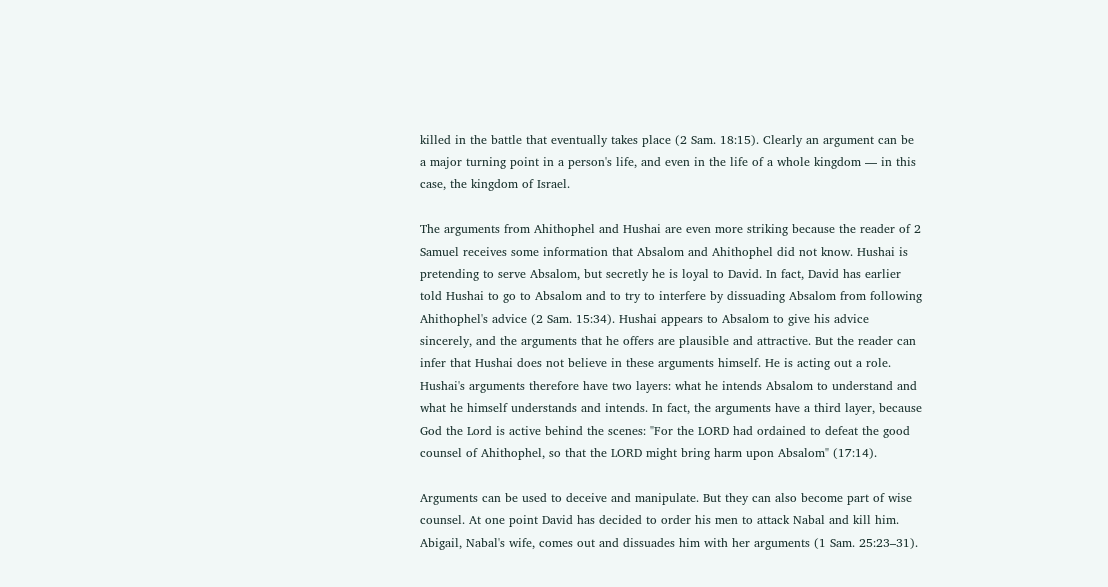killed in the battle that eventually takes place (2 Sam. 18:15). Clearly an argument can be a major turning point in a person's life, and even in the life of a whole kingdom — in this case, the kingdom of Israel.

The arguments from Ahithophel and Hushai are even more striking because the reader of 2 Samuel receives some information that Absalom and Ahithophel did not know. Hushai is pretending to serve Absalom, but secretly he is loyal to David. In fact, David has earlier told Hushai to go to Absalom and to try to interfere by dissuading Absalom from following Ahithophel's advice (2 Sam. 15:34). Hushai appears to Absalom to give his advice sincerely, and the arguments that he offers are plausible and attractive. But the reader can infer that Hushai does not believe in these arguments himself. He is acting out a role. Hushai's arguments therefore have two layers: what he intends Absalom to understand and what he himself understands and intends. In fact, the arguments have a third layer, because God the Lord is active behind the scenes: "For the LORD had ordained to defeat the good counsel of Ahithophel, so that the LORD might bring harm upon Absalom" (17:14).

Arguments can be used to deceive and manipulate. But they can also become part of wise counsel. At one point David has decided to order his men to attack Nabal and kill him. Abigail, Nabal's wife, comes out and dissuades him with her arguments (1 Sam. 25:23–31).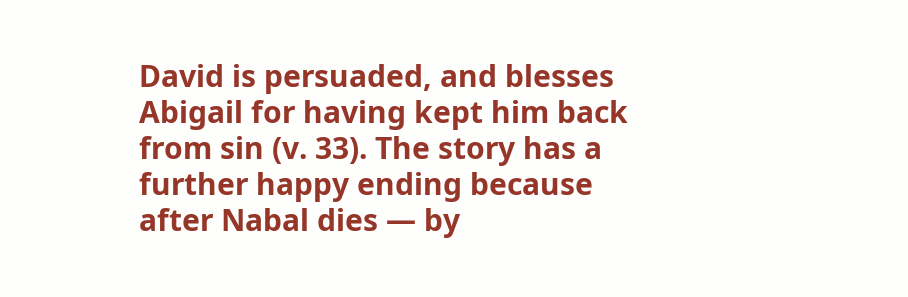David is persuaded, and blesses Abigail for having kept him back from sin (v. 33). The story has a further happy ending because after Nabal dies — by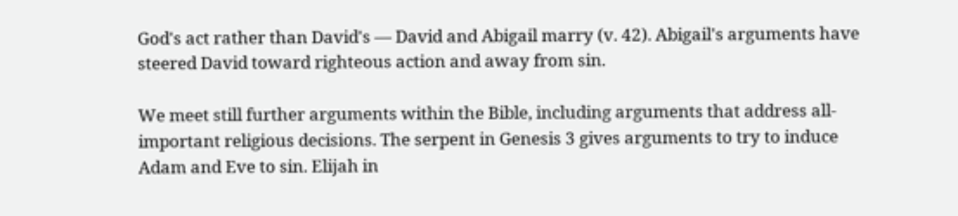God's act rather than David's — David and Abigail marry (v. 42). Abigail's arguments have steered David toward righteous action and away from sin.

We meet still further arguments within the Bible, including arguments that address all-important religious decisions. The serpent in Genesis 3 gives arguments to try to induce Adam and Eve to sin. Elijah in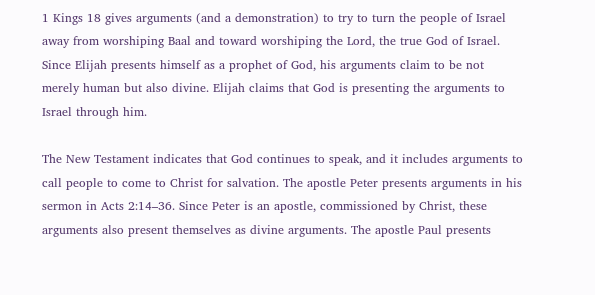1 Kings 18 gives arguments (and a demonstration) to try to turn the people of Israel away from worshiping Baal and toward worshiping the Lord, the true God of Israel. Since Elijah presents himself as a prophet of God, his arguments claim to be not merely human but also divine. Elijah claims that God is presenting the arguments to Israel through him.

The New Testament indicates that God continues to speak, and it includes arguments to call people to come to Christ for salvation. The apostle Peter presents arguments in his sermon in Acts 2:14–36. Since Peter is an apostle, commissioned by Christ, these arguments also present themselves as divine arguments. The apostle Paul presents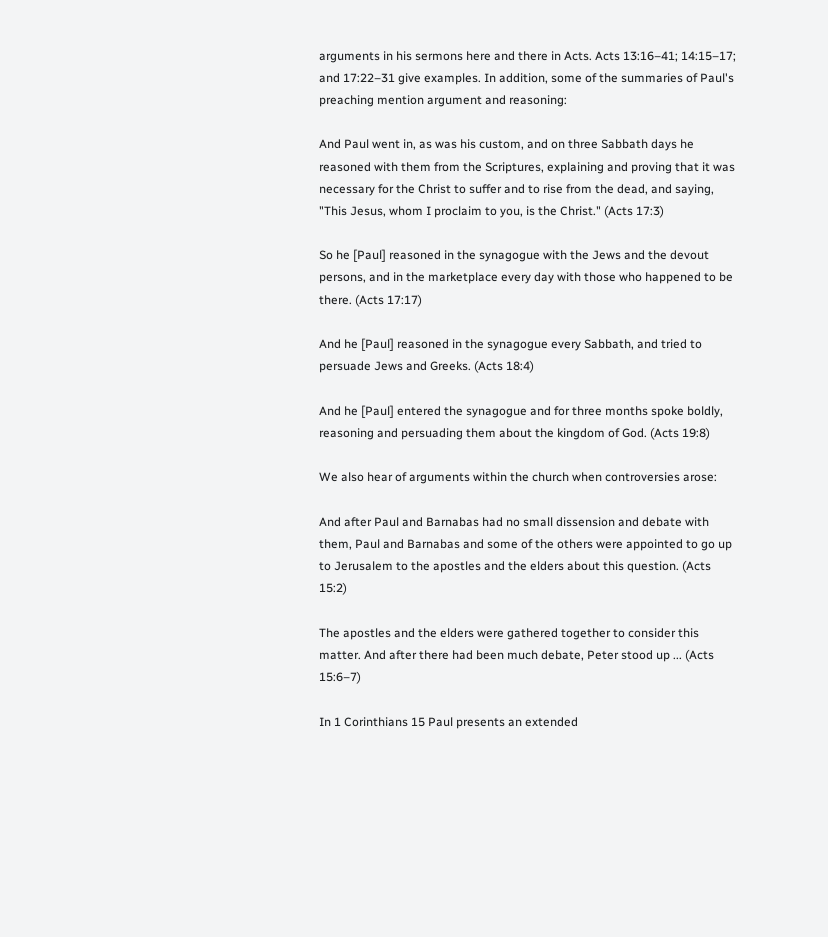arguments in his sermons here and there in Acts. Acts 13:16–41; 14:15–17; and 17:22–31 give examples. In addition, some of the summaries of Paul's preaching mention argument and reasoning:

And Paul went in, as was his custom, and on three Sabbath days he reasoned with them from the Scriptures, explaining and proving that it was necessary for the Christ to suffer and to rise from the dead, and saying, "This Jesus, whom I proclaim to you, is the Christ." (Acts 17:3)

So he [Paul] reasoned in the synagogue with the Jews and the devout persons, and in the marketplace every day with those who happened to be there. (Acts 17:17)

And he [Paul] reasoned in the synagogue every Sabbath, and tried to persuade Jews and Greeks. (Acts 18:4)

And he [Paul] entered the synagogue and for three months spoke boldly, reasoning and persuading them about the kingdom of God. (Acts 19:8)

We also hear of arguments within the church when controversies arose:

And after Paul and Barnabas had no small dissension and debate with them, Paul and Barnabas and some of the others were appointed to go up to Jerusalem to the apostles and the elders about this question. (Acts 15:2)

The apostles and the elders were gathered together to consider this matter. And after there had been much debate, Peter stood up ... (Acts 15:6–7)

In 1 Corinthians 15 Paul presents an extended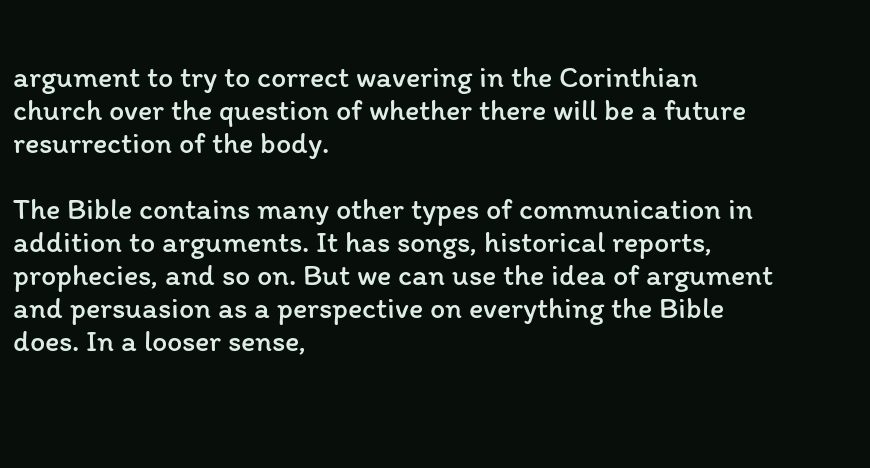argument to try to correct wavering in the Corinthian church over the question of whether there will be a future resurrection of the body.

The Bible contains many other types of communication in addition to arguments. It has songs, historical reports, prophecies, and so on. But we can use the idea of argument and persuasion as a perspective on everything the Bible does. In a looser sense,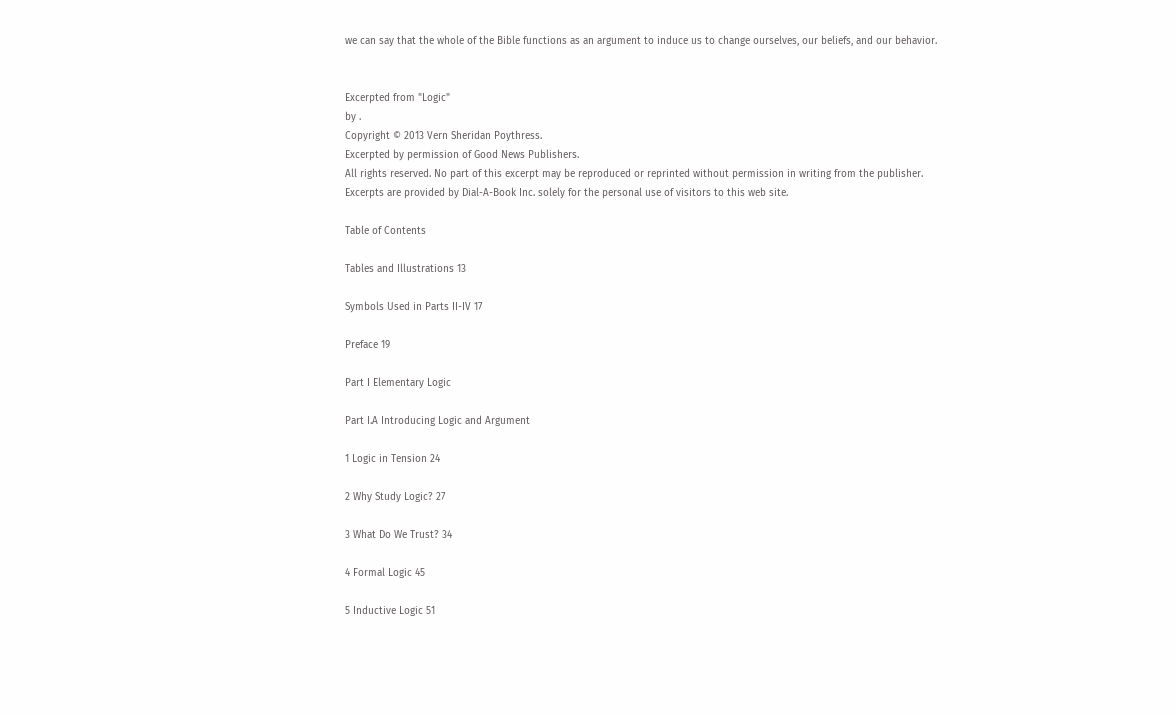we can say that the whole of the Bible functions as an argument to induce us to change ourselves, our beliefs, and our behavior.


Excerpted from "Logic"
by .
Copyright © 2013 Vern Sheridan Poythress.
Excerpted by permission of Good News Publishers.
All rights reserved. No part of this excerpt may be reproduced or reprinted without permission in writing from the publisher.
Excerpts are provided by Dial-A-Book Inc. solely for the personal use of visitors to this web site.

Table of Contents

Tables and Illustrations 13

Symbols Used in Parts II-IV 17

Preface 19

Part I Elementary Logic

Part I.A Introducing Logic and Argument

1 Logic in Tension 24

2 Why Study Logic? 27

3 What Do We Trust? 34

4 Formal Logic 45

5 Inductive Logic 51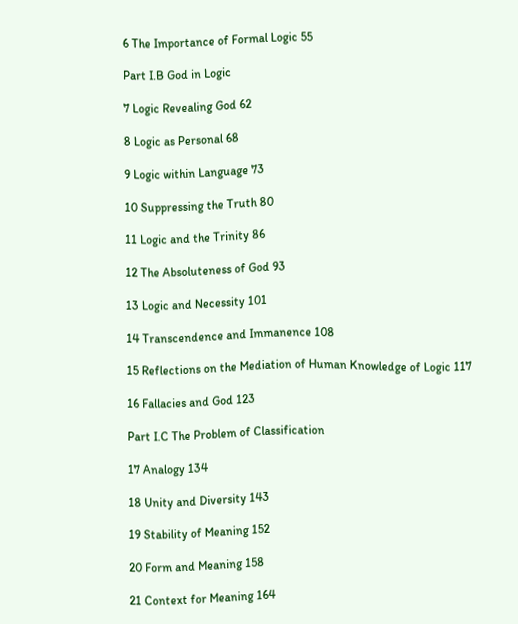6 The Importance of Formal Logic 55

Part I.B God in Logic

7 Logic Revealing God 62

8 Logic as Personal 68

9 Logic within Language 73

10 Suppressing the Truth 80

11 Logic and the Trinity 86

12 The Absoluteness of God 93

13 Logic and Necessity 101

14 Transcendence and Immanence 108

15 Reflections on the Mediation of Human Knowledge of Logic 117

16 Fallacies and God 123

Part I.C The Problem of Classification

17 Analogy 134

18 Unity and Diversity 143

19 Stability of Meaning 152

20 Form and Meaning 158

21 Context for Meaning 164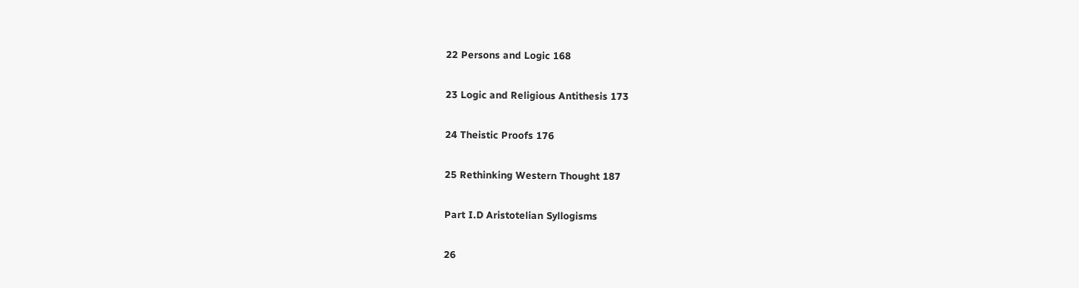22 Persons and Logic 168

23 Logic and Religious Antithesis 173

24 Theistic Proofs 176

25 Rethinking Western Thought 187

Part I.D Aristotelian Syllogisms

26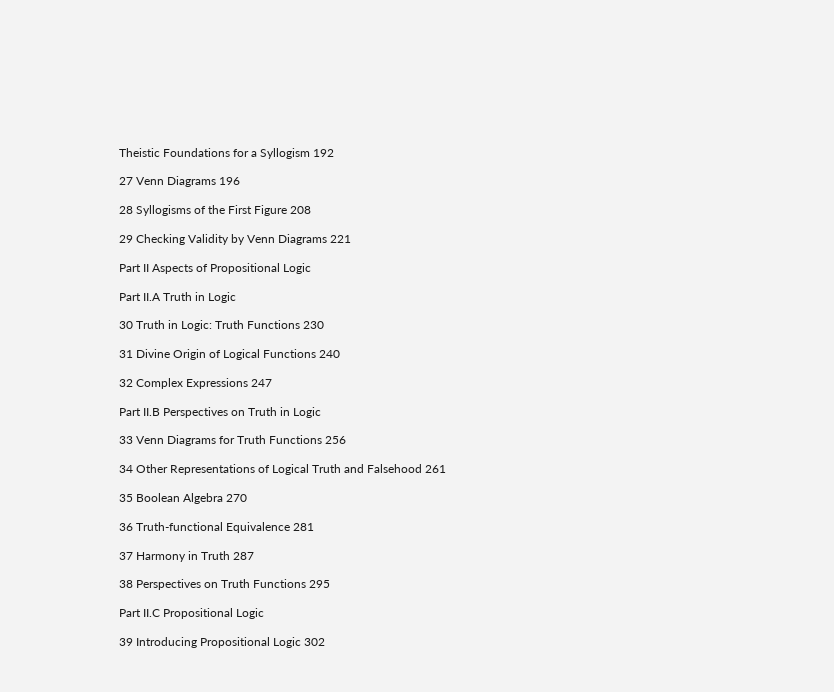Theistic Foundations for a Syllogism 192

27 Venn Diagrams 196

28 Syllogisms of the First Figure 208

29 Checking Validity by Venn Diagrams 221

Part II Aspects of Propositional Logic

Part II.A Truth in Logic

30 Truth in Logic: Truth Functions 230

31 Divine Origin of Logical Functions 240

32 Complex Expressions 247

Part II.B Perspectives on Truth in Logic

33 Venn Diagrams for Truth Functions 256

34 Other Representations of Logical Truth and Falsehood 261

35 Boolean Algebra 270

36 Truth-functional Equivalence 281

37 Harmony in Truth 287

38 Perspectives on Truth Functions 295

Part II.C Propositional Logic

39 Introducing Propositional Logic 302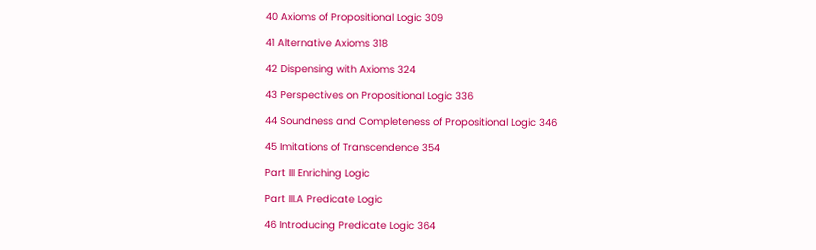40 Axioms of Propositional Logic 309

41 Alternative Axioms 318

42 Dispensing with Axioms 324

43 Perspectives on Propositional Logic 336

44 Soundness and Completeness of Propositional Logic 346

45 Imitations of Transcendence 354

Part III Enriching Logic

Part III.A Predicate Logic

46 Introducing Predicate Logic 364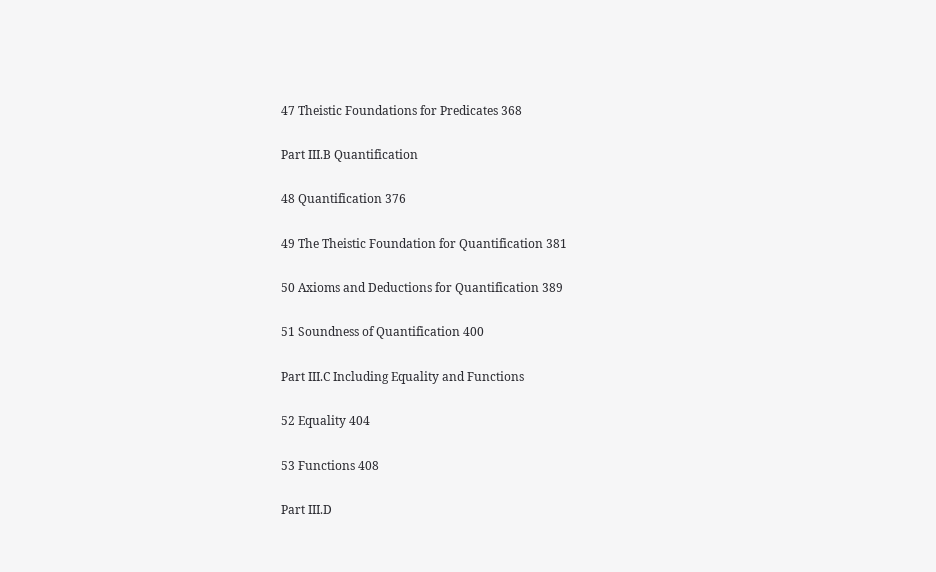47 Theistic Foundations for Predicates 368

Part III.B Quantification

48 Quantification 376

49 The Theistic Foundation for Quantification 381

50 Axioms and Deductions for Quantification 389

51 Soundness of Quantification 400

Part III.C Including Equality and Functions

52 Equality 404

53 Functions 408

Part III.D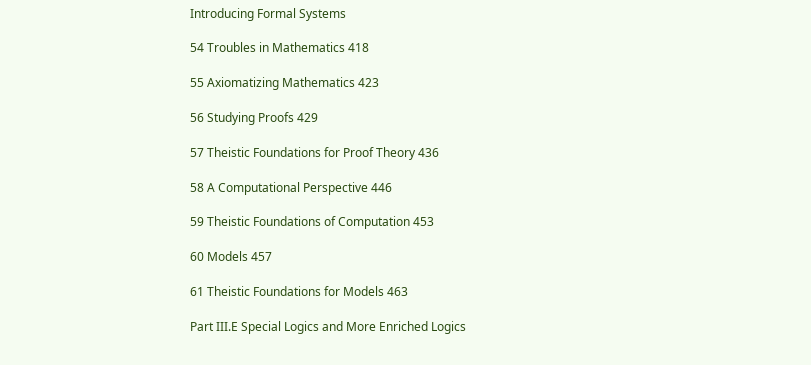Introducing Formal Systems

54 Troubles in Mathematics 418

55 Axiomatizing Mathematics 423

56 Studying Proofs 429

57 Theistic Foundations for Proof Theory 436

58 A Computational Perspective 446

59 Theistic Foundations of Computation 453

60 Models 457

61 Theistic Foundations for Models 463

Part III.E Special Logics and More Enriched Logics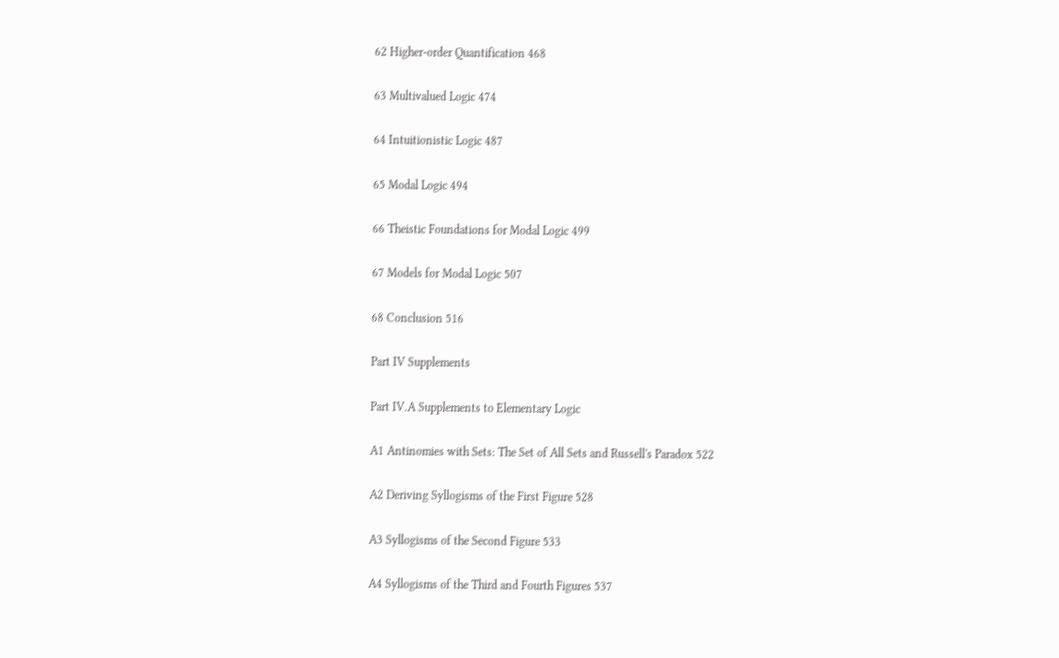62 Higher-order Quantification 468

63 Multivalued Logic 474

64 Intuitionistic Logic 487

65 Modal Logic 494

66 Theistic Foundations for Modal Logic 499

67 Models for Modal Logic 507

68 Conclusion 516

Part IV Supplements

Part IV.A Supplements to Elementary Logic

A1 Antinomies with Sets: The Set of All Sets and Russell's Paradox 522

A2 Deriving Syllogisms of the First Figure 528

A3 Syllogisms of the Second Figure 533

A4 Syllogisms of the Third and Fourth Figures 537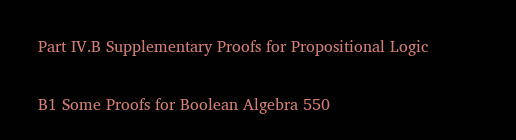Part IV.B Supplementary Proofs for Propositional Logic

B1 Some Proofs for Boolean Algebra 550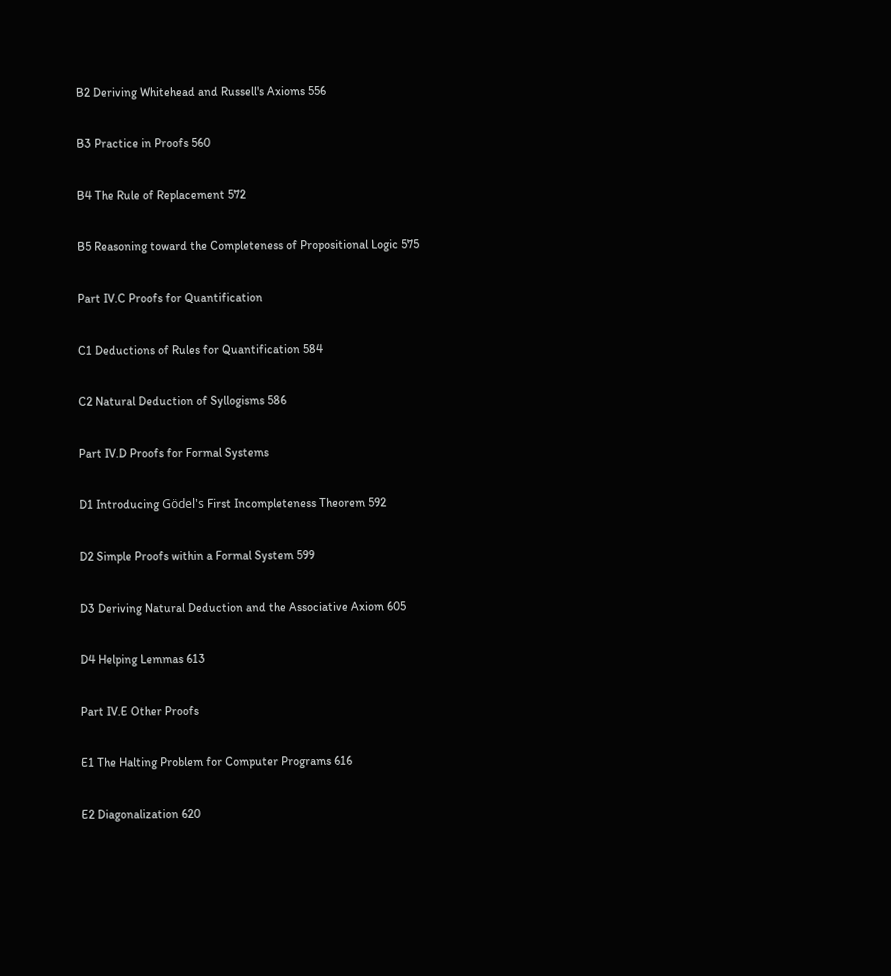B2 Deriving Whitehead and Russell's Axioms 556

B3 Practice in Proofs 560

B4 The Rule of Replacement 572

B5 Reasoning toward the Completeness of Propositional Logic 575

Part IV.C Proofs for Quantification

C1 Deductions of Rules for Quantification 584

C2 Natural Deduction of Syllogisms 586

Part IV.D Proofs for Formal Systems

D1 Introducing Gödel's First Incompleteness Theorem 592

D2 Simple Proofs within a Formal System 599

D3 Deriving Natural Deduction and the Associative Axiom 605

D4 Helping Lemmas 613

Part IV.E Other Proofs

E1 The Halting Problem for Computer Programs 616

E2 Diagonalization 620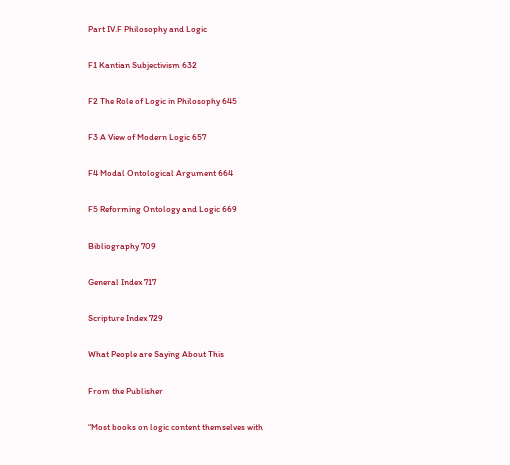Part IV.F Philosophy and Logic

F1 Kantian Subjectivism 632

F2 The Role of Logic in Philosophy 645

F3 A View of Modern Logic 657

F4 Modal Ontological Argument 664

F5 Reforming Ontology and Logic 669

Bibliography 709

General Index 717

Scripture Index 729

What People are Saying About This

From the Publisher

“Most books on logic content themselves with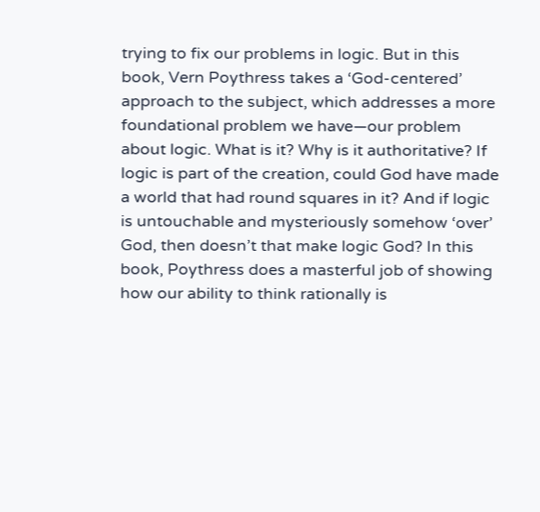trying to fix our problems in logic. But in this book, Vern Poythress takes a ‘God-centered’ approach to the subject, which addresses a more foundational problem we have—our problem about logic. What is it? Why is it authoritative? If logic is part of the creation, could God have made a world that had round squares in it? And if logic is untouchable and mysteriously somehow ‘over’ God, then doesn’t that make logic God? In this book, Poythress does a masterful job of showing how our ability to think rationally is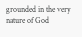grounded in the very nature of God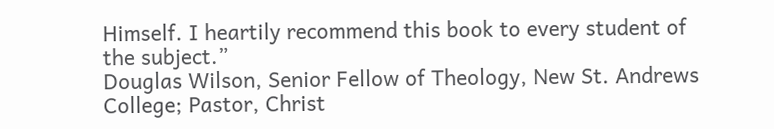Himself. I heartily recommend this book to every student of the subject.”
Douglas Wilson, Senior Fellow of Theology, New St. Andrews College; Pastor, Christ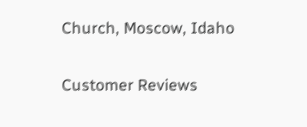Church, Moscow, Idaho

Customer Reviews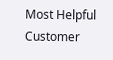Most Helpful Customer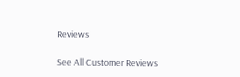Reviews

See All Customer Reviews